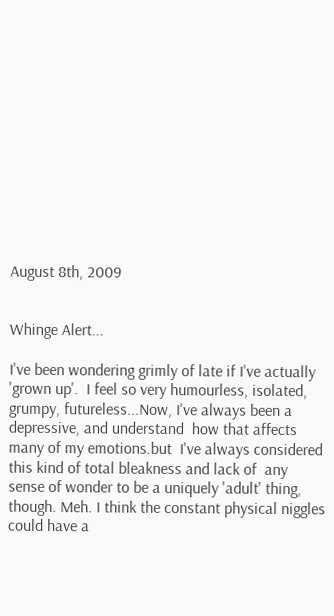August 8th, 2009


Whinge Alert...

I've been wondering grimly of late if I've actually 'grown up'.  I feel so very humourless, isolated, grumpy, futureless...Now, I've always been a depressive, and understand  how that affects many of my emotions.but  I've always considered this kind of total bleakness and lack of  any sense of wonder to be a uniquely 'adult' thing, though. Meh. I think the constant physical niggles could have a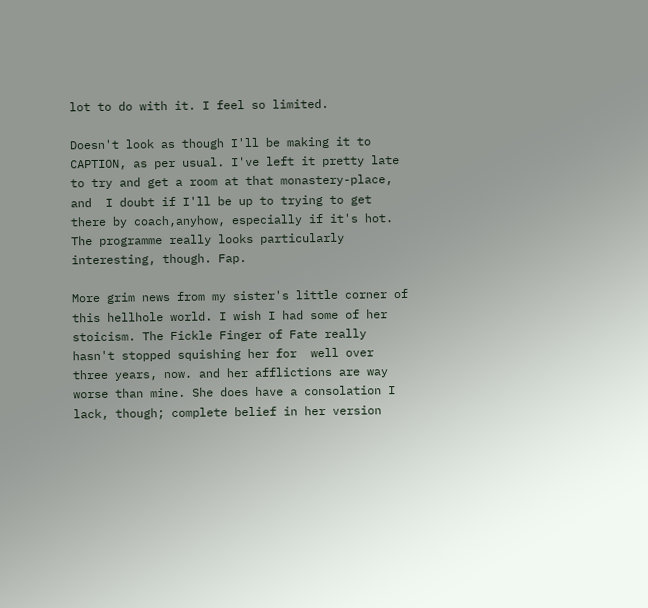lot to do with it. I feel so limited.

Doesn't look as though I'll be making it to CAPTION, as per usual. I've left it pretty late to try and get a room at that monastery-place, and  I doubt if I'll be up to trying to get there by coach,anyhow, especially if it's hot. The programme really looks particularly interesting, though. Fap.

More grim news from my sister's little corner of this hellhole world. I wish I had some of her stoicism. The Fickle Finger of Fate really hasn't stopped squishing her for  well over three years, now. and her afflictions are way worse than mine. She does have a consolation I lack, though; complete belief in her version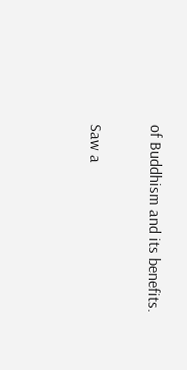of Buddhism and its benefits.

Saw a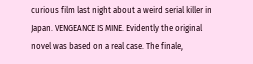curious film last night about a weird serial killer in Japan. VENGEANCE IS MINE. Evidently the original novel was based on a real case. The finale,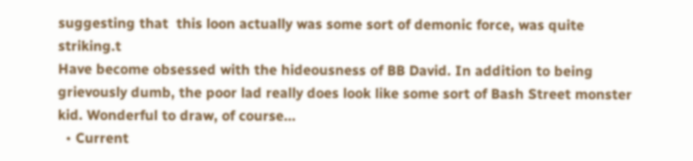suggesting that  this loon actually was some sort of demonic force, was quite striking.t
Have become obsessed with the hideousness of BB David. In addition to being grievously dumb, the poor lad really does look like some sort of Bash Street monster kid. Wonderful to draw, of course...
  • Current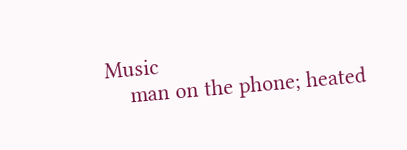Music
    man on the phone; heated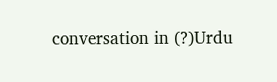conversation in (?)Urdu